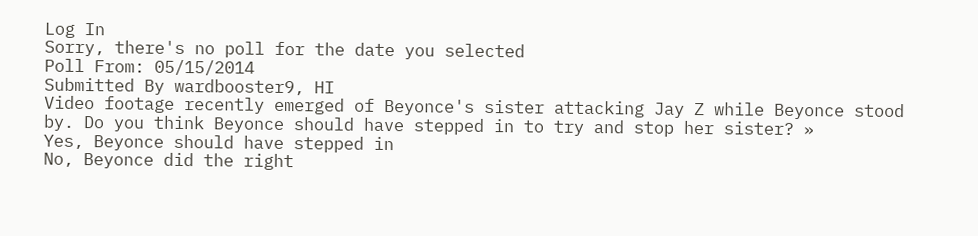Log In
Sorry, there's no poll for the date you selected
Poll From: 05/15/2014
Submitted By wardbooster9, HI
Video footage recently emerged of Beyonce's sister attacking Jay Z while Beyonce stood by. Do you think Beyonce should have stepped in to try and stop her sister? »
Yes, Beyonce should have stepped in
No, Beyonce did the right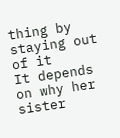thing by staying out of it
It depends on why her sister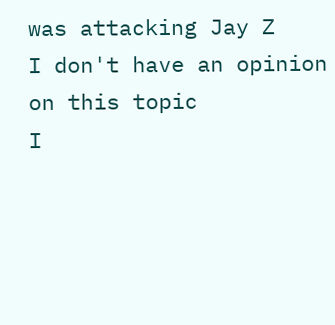was attacking Jay Z
I don't have an opinion on this topic
I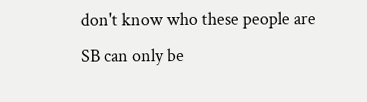don't know who these people are
SB can only be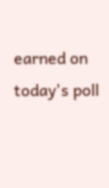earned on today's poll